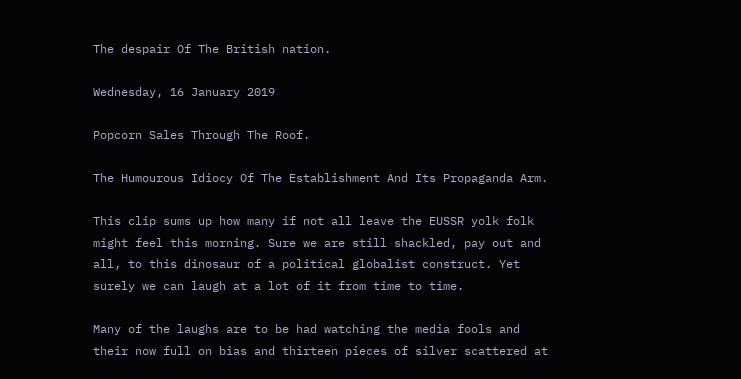The despair Of The British nation.

Wednesday, 16 January 2019

Popcorn Sales Through The Roof.

The Humourous Idiocy Of The Establishment And Its Propaganda Arm.

This clip sums up how many if not all leave the EUSSR yolk folk might feel this morning. Sure we are still shackled, pay out and all, to this dinosaur of a political globalist construct. Yet surely we can laugh at a lot of it from time to time.

Many of the laughs are to be had watching the media fools and their now full on bias and thirteen pieces of silver scattered at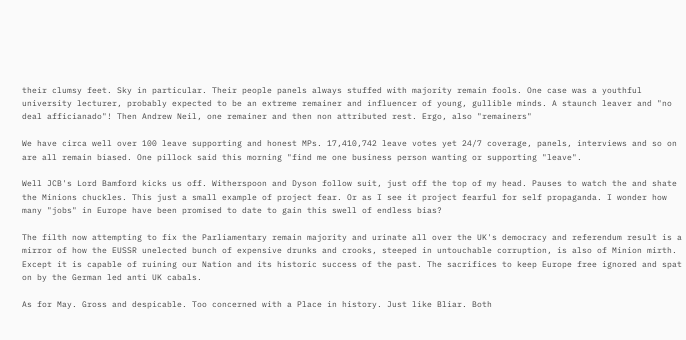their clumsy feet. Sky in particular. Their people panels always stuffed with majority remain fools. One case was a youthful university lecturer, probably expected to be an extreme remainer and influencer of young, gullible minds. A staunch leaver and "no deal afficianado"! Then Andrew Neil, one remainer and then non attributed rest. Ergo, also "remainers"

We have circa well over 100 leave supporting and honest MPs. 17,410,742 leave votes yet 24/7 coverage, panels, interviews and so on are all remain biased. One pillock said this morning "find me one business person wanting or supporting "leave".

Well JCB's Lord Bamford kicks us off. Witherspoon and Dyson follow suit, just off the top of my head. Pauses to watch the and shate the Minions chuckles. This just a small example of project fear. Or as I see it project fearful for self propaganda. I wonder how many "jobs" in Europe have been promised to date to gain this swell of endless bias?

The filth now attempting to fix the Parliamentary remain majority and urinate all over the UK's democracy and referendum result is a mirror of how the EUSSR unelected bunch of expensive drunks and crooks, steeped in untouchable corruption, is also of Minion mirth. Except it is capable of ruining our Nation and its historic success of the past. The sacrifices to keep Europe free ignored and spat on by the German led anti UK cabals.

As for May. Gross and despicable. Too concerned with a Place in history. Just like Bliar. Both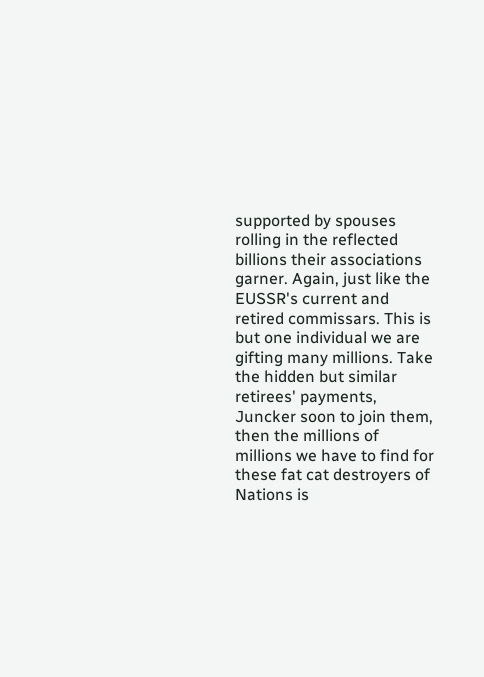supported by spouses rolling in the reflected billions their associations garner. Again, just like the EUSSR's current and retired commissars. This is but one individual we are gifting many millions. Take the hidden but similar retirees' payments, Juncker soon to join them, then the millions of millions we have to find for these fat cat destroyers of Nations is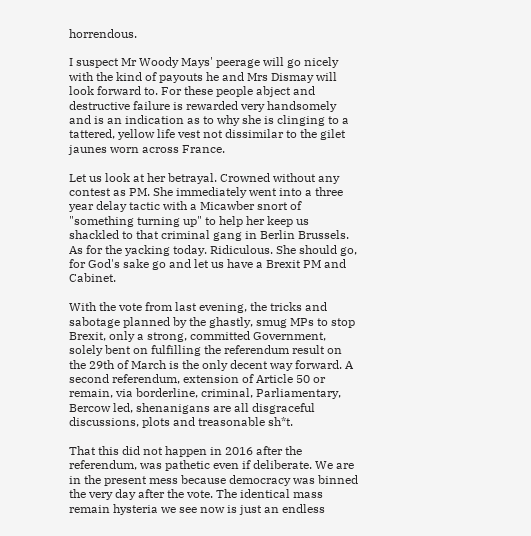horrendous.

I suspect Mr Woody Mays' peerage will go nicely with the kind of payouts he and Mrs Dismay will look forward to. For these people abject and destructive failure is rewarded very handsomely and is an indication as to why she is clinging to a tattered, yellow life vest not dissimilar to the gilet jaunes worn across France.

Let us look at her betrayal. Crowned without any contest as PM. She immediately went into a three year delay tactic with a Micawber snort of "something turning up" to help her keep us shackled to that criminal gang in Berlin Brussels. As for the yacking today. Ridiculous. She should go, for God's sake go and let us have a Brexit PM and Cabinet.

With the vote from last evening, the tricks and sabotage planned by the ghastly, smug MPs to stop Brexit, only a strong, committed Government, solely bent on fulfilling the referendum result on the 29th of March is the only decent way forward. A second referendum, extension of Article 50 or remain, via borderline, criminal, Parliamentary, Bercow led, shenanigans are all disgraceful discussions, plots and treasonable sh*t.

That this did not happen in 2016 after the referendum, was pathetic even if deliberate. We are in the present mess because democracy was binned the very day after the vote. The identical mass remain hysteria we see now is just an endless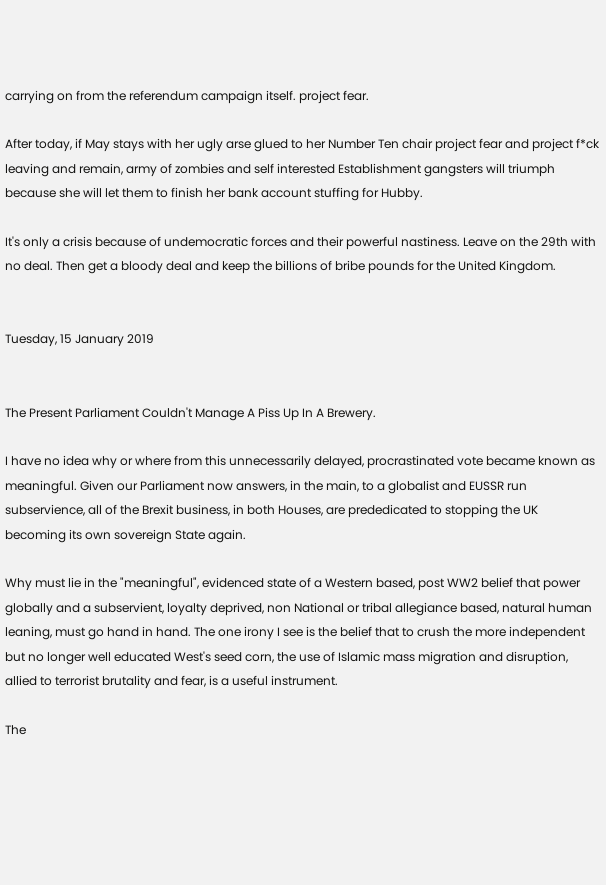carrying on from the referendum campaign itself. project fear.

After today, if May stays with her ugly arse glued to her Number Ten chair project fear and project f*ck leaving and remain, army of zombies and self interested Establishment gangsters will triumph because she will let them to finish her bank account stuffing for Hubby.

It's only a crisis because of undemocratic forces and their powerful nastiness. Leave on the 29th with no deal. Then get a bloody deal and keep the billions of bribe pounds for the United Kingdom.


Tuesday, 15 January 2019


The Present Parliament Couldn't Manage A Piss Up In A Brewery.

I have no idea why or where from this unnecessarily delayed, procrastinated vote became known as meaningful. Given our Parliament now answers, in the main, to a globalist and EUSSR run subservience, all of the Brexit business, in both Houses, are prededicated to stopping the UK becoming its own sovereign State again.

Why must lie in the "meaningful", evidenced state of a Western based, post WW2 belief that power globally and a subservient, loyalty deprived, non National or tribal allegiance based, natural human leaning, must go hand in hand. The one irony I see is the belief that to crush the more independent but no longer well educated West's seed corn, the use of Islamic mass migration and disruption, allied to terrorist brutality and fear, is a useful instrument.

The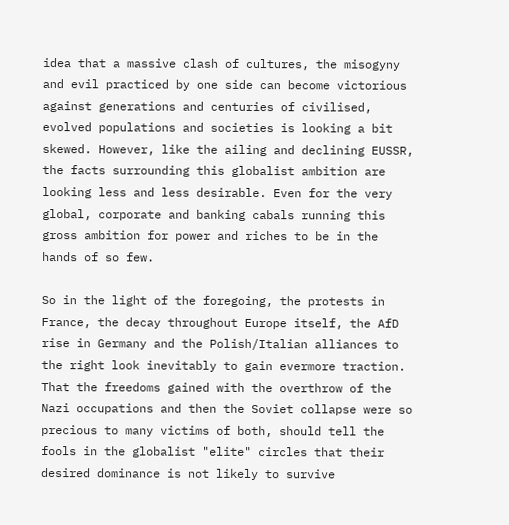idea that a massive clash of cultures, the misogyny and evil practiced by one side can become victorious against generations and centuries of civilised, evolved populations and societies is looking a bit skewed. However, like the ailing and declining EUSSR, the facts surrounding this globalist ambition are looking less and less desirable. Even for the very global, corporate and banking cabals running this gross ambition for power and riches to be in the hands of so few.

So in the light of the foregoing, the protests in France, the decay throughout Europe itself, the AfD rise in Germany and the Polish/Italian alliances to the right look inevitably to gain evermore traction. That the freedoms gained with the overthrow of the Nazi occupations and then the Soviet collapse were so precious to many victims of both, should tell the fools in the globalist "elite" circles that their desired dominance is not likely to survive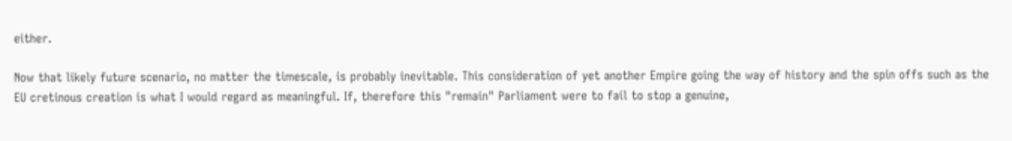either.

Now that likely future scenario, no matter the timescale, is probably inevitable. This consideration of yet another Empire going the way of history and the spin offs such as the EU cretinous creation is what I would regard as meaningful. If, therefore this "remain" Parliament were to fail to stop a genuine,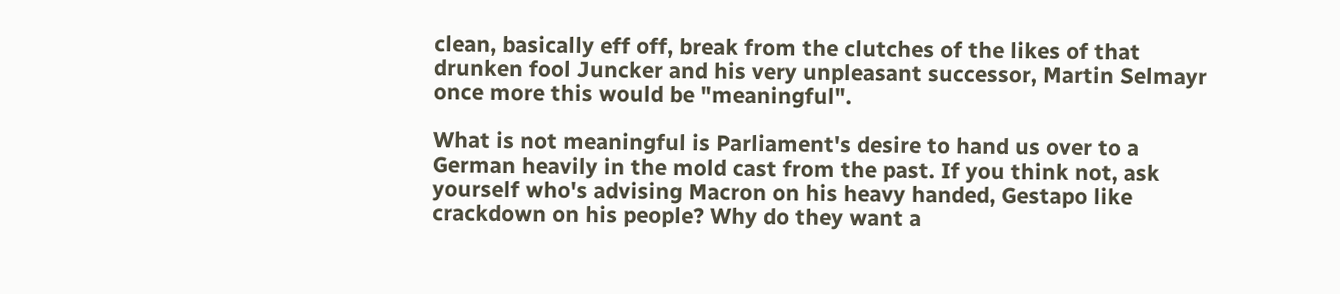clean, basically eff off, break from the clutches of the likes of that drunken fool Juncker and his very unpleasant successor, Martin Selmayr once more this would be "meaningful".

What is not meaningful is Parliament's desire to hand us over to a German heavily in the mold cast from the past. If you think not, ask yourself who's advising Macron on his heavy handed, Gestapo like crackdown on his people? Why do they want a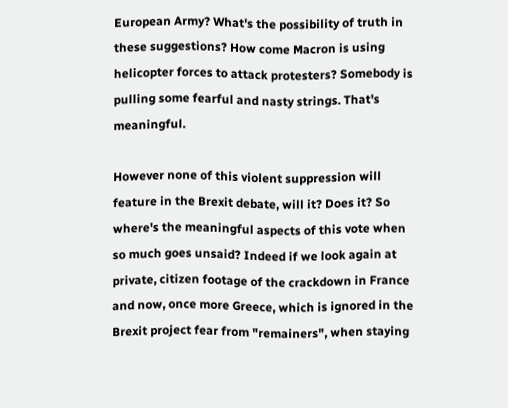European Army? What's the possibility of truth in these suggestions? How come Macron is using helicopter forces to attack protesters? Somebody is pulling some fearful and nasty strings. That's meaningful.

However none of this violent suppression will feature in the Brexit debate, will it? Does it? So where's the meaningful aspects of this vote when so much goes unsaid? Indeed if we look again at private, citizen footage of the crackdown in France and now, once more Greece, which is ignored in the Brexit project fear from "remainers", when staying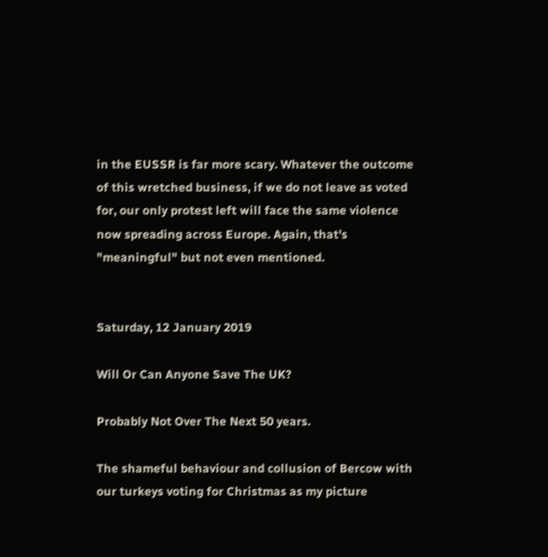in the EUSSR is far more scary. Whatever the outcome of this wretched business, if we do not leave as voted for, our only protest left will face the same violence now spreading across Europe. Again, that's "meaningful" but not even mentioned.


Saturday, 12 January 2019

Will Or Can Anyone Save The UK?

Probably Not Over The Next 50 years.

The shameful behaviour and collusion of Bercow with our turkeys voting for Christmas as my picture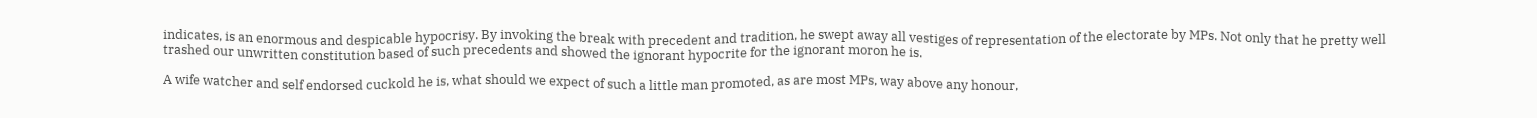indicates, is an enormous and despicable hypocrisy. By invoking the break with precedent and tradition, he swept away all vestiges of representation of the electorate by MPs. Not only that he pretty well trashed our unwritten constitution based of such precedents and showed the ignorant hypocrite for the ignorant moron he is.

A wife watcher and self endorsed cuckold he is, what should we expect of such a little man promoted, as are most MPs, way above any honour,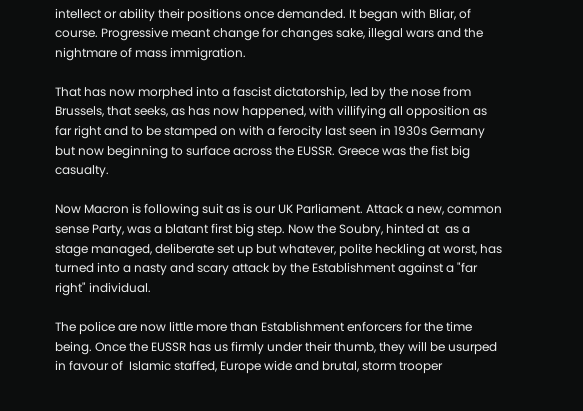intellect or ability their positions once demanded. It began with Bliar, of course. Progressive meant change for changes sake, illegal wars and the nightmare of mass immigration.

That has now morphed into a fascist dictatorship, led by the nose from Brussels, that seeks, as has now happened, with villifying all opposition as far right and to be stamped on with a ferocity last seen in 1930s Germany but now beginning to surface across the EUSSR. Greece was the fist big casualty.

Now Macron is following suit as is our UK Parliament. Attack a new, common sense Party, was a blatant first big step. Now the Soubry, hinted at  as a stage managed, deliberate set up but whatever, polite heckling at worst, has turned into a nasty and scary attack by the Establishment against a "far right" individual.

The police are now little more than Establishment enforcers for the time being. Once the EUSSR has us firmly under their thumb, they will be usurped in favour of  Islamic staffed, Europe wide and brutal, storm trooper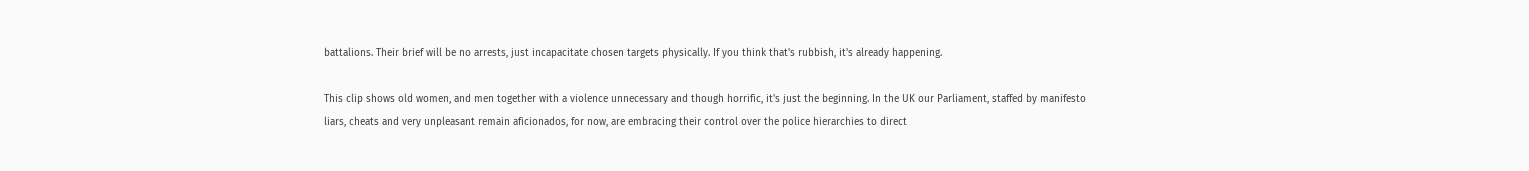battalions. Their brief will be no arrests, just incapacitate chosen targets physically. If you think that's rubbish, it's already happening.

This clip shows old women, and men together with a violence unnecessary and though horrific, it's just the beginning. In the UK our Parliament, staffed by manifesto liars, cheats and very unpleasant remain aficionados, for now, are embracing their control over the police hierarchies to direct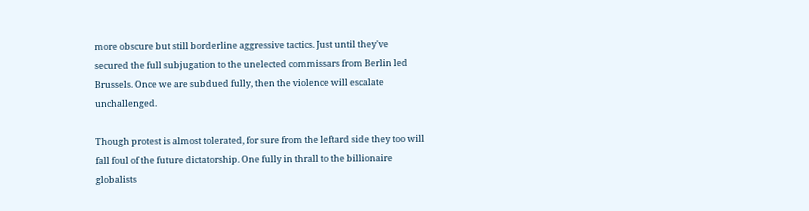more obscure but still borderline aggressive tactics. Just until they've secured the full subjugation to the unelected commissars from Berlin led Brussels. Once we are subdued fully, then the violence will escalate unchallenged.

Though protest is almost tolerated, for sure from the leftard side they too will fall foul of the future dictatorship. One fully in thrall to the billionaire globalists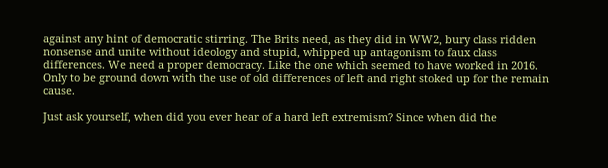against any hint of democratic stirring. The Brits need, as they did in WW2, bury class ridden nonsense and unite without ideology and stupid, whipped up antagonism to faux class differences. We need a proper democracy. Like the one which seemed to have worked in 2016. Only to be ground down with the use of old differences of left and right stoked up for the remain cause.

Just ask yourself, when did you ever hear of a hard left extremism? Since when did the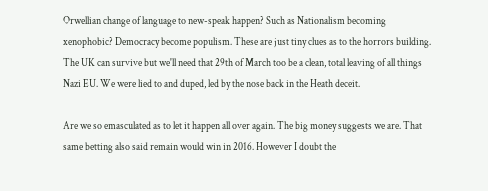Orwellian change of language to new-speak happen? Such as Nationalism becoming xenophobic? Democracy become populism. These are just tiny clues as to the horrors building. The UK can survive but we'll need that 29th of March too be a clean, total leaving of all things Nazi EU. We were lied to and duped, led by the nose back in the Heath deceit.

Are we so emasculated as to let it happen all over again. The big money suggests we are. That same betting also said remain would win in 2016. However I doubt the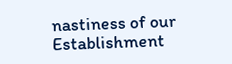nastiness of our Establishment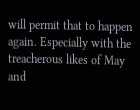will permit that to happen again. Especially with the treacherous likes of May and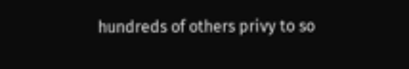hundreds of others privy to so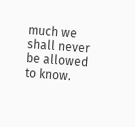much we shall never be allowed to know.